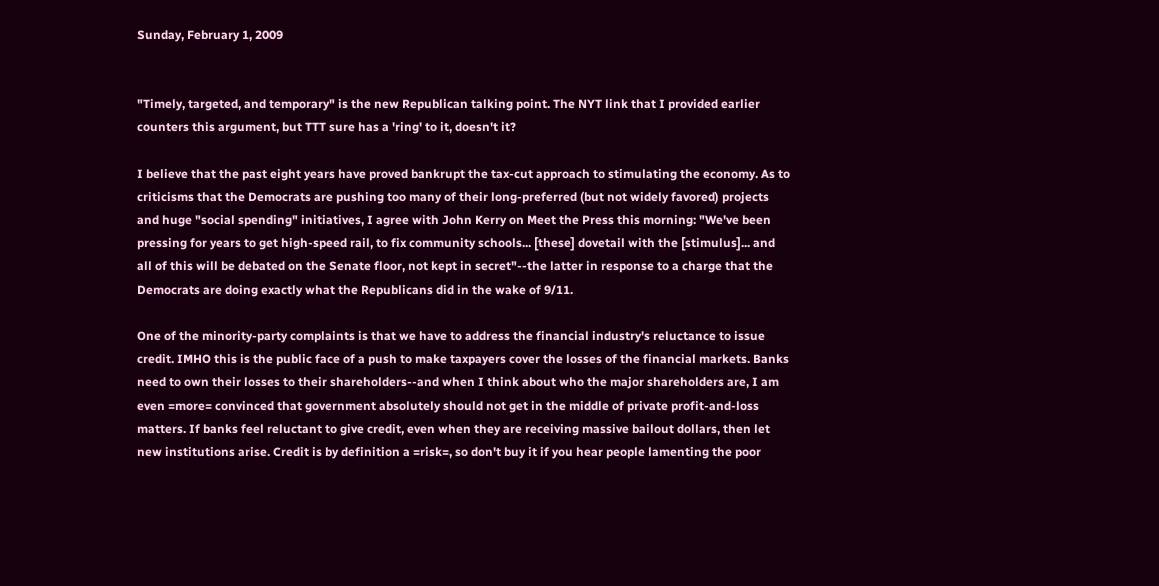Sunday, February 1, 2009


"Timely, targeted, and temporary" is the new Republican talking point. The NYT link that I provided earlier counters this argument, but TTT sure has a 'ring' to it, doesn't it?

I believe that the past eight years have proved bankrupt the tax-cut approach to stimulating the economy. As to criticisms that the Democrats are pushing too many of their long-preferred (but not widely favored) projects and huge "social spending" initiatives, I agree with John Kerry on Meet the Press this morning: "We've been pressing for years to get high-speed rail, to fix community schools... [these] dovetail with the [stimulus]... and all of this will be debated on the Senate floor, not kept in secret"--the latter in response to a charge that the Democrats are doing exactly what the Republicans did in the wake of 9/11.

One of the minority-party complaints is that we have to address the financial industry's reluctance to issue credit. IMHO this is the public face of a push to make taxpayers cover the losses of the financial markets. Banks need to own their losses to their shareholders--and when I think about who the major shareholders are, I am even =more= convinced that government absolutely should not get in the middle of private profit-and-loss matters. If banks feel reluctant to give credit, even when they are receiving massive bailout dollars, then let new institutions arise. Credit is by definition a =risk=, so don't buy it if you hear people lamenting the poor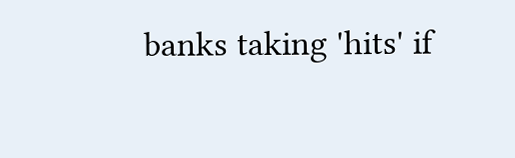banks taking 'hits' if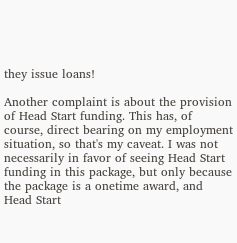they issue loans!

Another complaint is about the provision of Head Start funding. This has, of course, direct bearing on my employment situation, so that's my caveat. I was not necessarily in favor of seeing Head Start funding in this package, but only because the package is a onetime award, and Head Start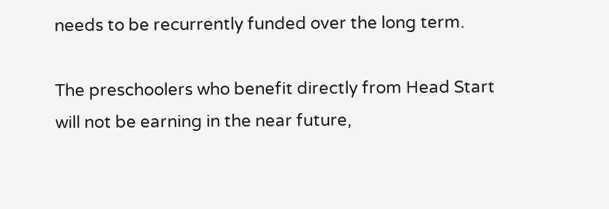needs to be recurrently funded over the long term.

The preschoolers who benefit directly from Head Start will not be earning in the near future,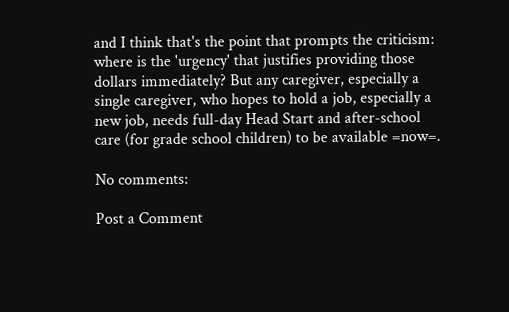and I think that's the point that prompts the criticism: where is the 'urgency' that justifies providing those dollars immediately? But any caregiver, especially a single caregiver, who hopes to hold a job, especially a new job, needs full-day Head Start and after-school care (for grade school children) to be available =now=.

No comments:

Post a Comment